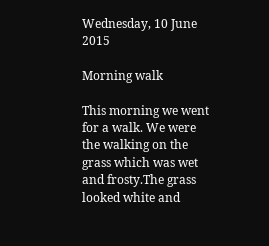Wednesday, 10 June 2015

Morning walk

This morning we went for a walk. We were the walking on the grass which was wet and frosty.The grass looked white and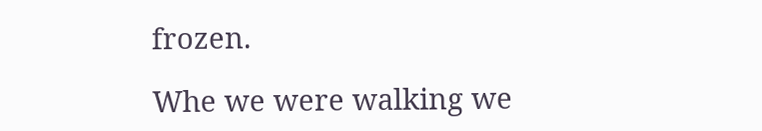frozen.

Whe we were walking we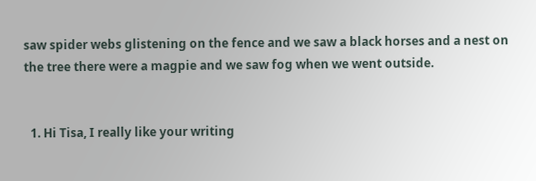saw spider webs glistening on the fence and we saw a black horses and a nest on the tree there were a magpie and we saw fog when we went outside.


  1. Hi Tisa, I really like your writing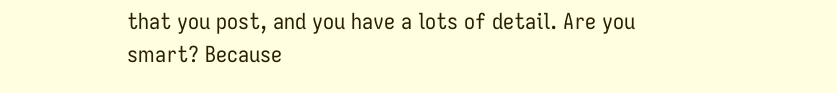that you post, and you have a lots of detail. Are you smart? Because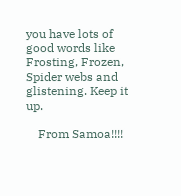you have lots of good words like Frosting, Frozen, Spider webs and glistening. Keep it up.

    From Samoa!!!!